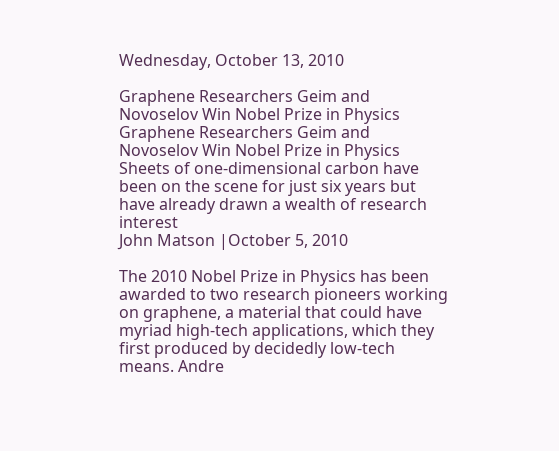Wednesday, October 13, 2010

Graphene Researchers Geim and Novoselov Win Nobel Prize in Physics
Graphene Researchers Geim and Novoselov Win Nobel Prize in Physics
Sheets of one-dimensional carbon have been on the scene for just six years but have already drawn a wealth of research interest
John Matson |October 5, 2010

The 2010 Nobel Prize in Physics has been awarded to two research pioneers working on graphene, a material that could have myriad high-tech applications, which they first produced by decidedly low-tech means. Andre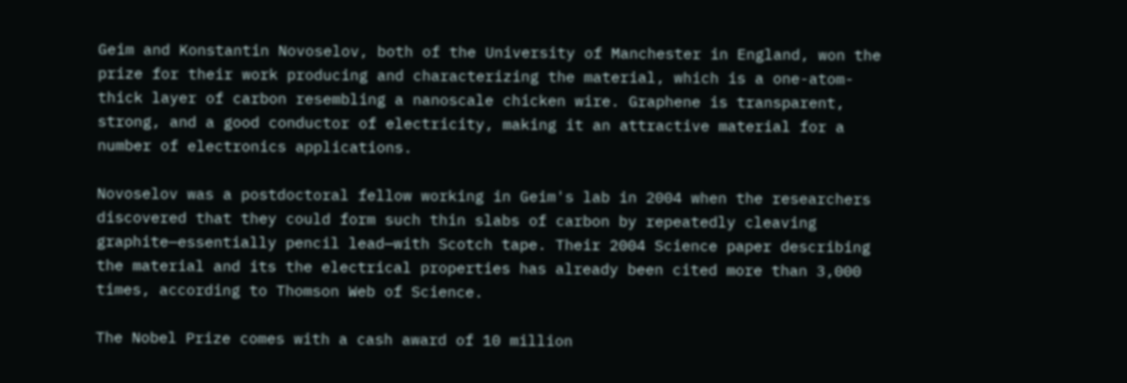Geim and Konstantin Novoselov, both of the University of Manchester in England, won the prize for their work producing and characterizing the material, which is a one-atom-thick layer of carbon resembling a nanoscale chicken wire. Graphene is transparent, strong, and a good conductor of electricity, making it an attractive material for a number of electronics applications.

Novoselov was a postdoctoral fellow working in Geim's lab in 2004 when the researchers discovered that they could form such thin slabs of carbon by repeatedly cleaving graphite—essentially pencil lead—with Scotch tape. Their 2004 Science paper describing the material and its the electrical properties has already been cited more than 3,000 times, according to Thomson Web of Science.

The Nobel Prize comes with a cash award of 10 million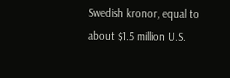Swedish kronor, equal to about $1.5 million U.S.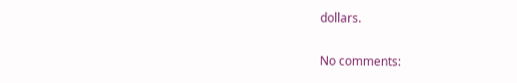dollars.

No comments: